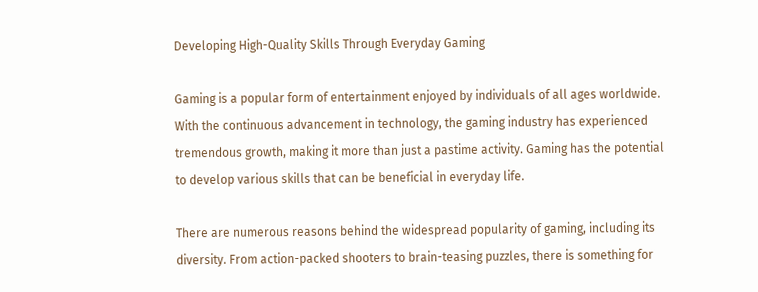Developing High-Quality Skills Through Everyday Gaming

Gaming is a popular form of entertainment enjoyed by individuals of all ages worldwide. With the continuous advancement in technology, the gaming industry has experienced tremendous growth, making it more than just a pastime activity. Gaming has the potential to develop various skills that can be beneficial in everyday life.

There are numerous reasons behind the widespread popularity of gaming, including its diversity. From action-packed shooters to brain-teasing puzzles, there is something for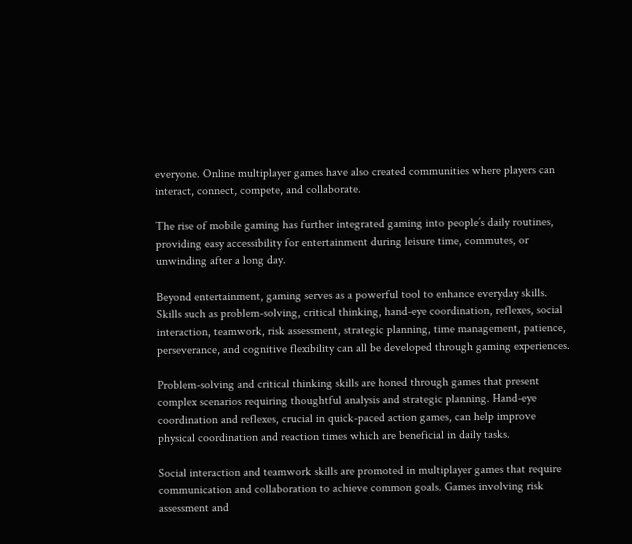everyone. Online multiplayer games have also created communities where players can interact, connect, compete, and collaborate.

The rise of mobile gaming has further integrated gaming into people’s daily routines, providing easy accessibility for entertainment during leisure time, commutes, or unwinding after a long day.

Beyond entertainment, gaming serves as a powerful tool to enhance everyday skills. Skills such as problem-solving, critical thinking, hand-eye coordination, reflexes, social interaction, teamwork, risk assessment, strategic planning, time management, patience, perseverance, and cognitive flexibility can all be developed through gaming experiences.

Problem-solving and critical thinking skills are honed through games that present complex scenarios requiring thoughtful analysis and strategic planning. Hand-eye coordination and reflexes, crucial in quick-paced action games, can help improve physical coordination and reaction times which are beneficial in daily tasks.

Social interaction and teamwork skills are promoted in multiplayer games that require communication and collaboration to achieve common goals. Games involving risk assessment and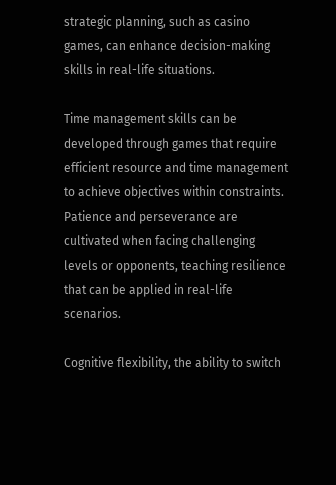strategic planning, such as casino games, can enhance decision-making skills in real-life situations.

Time management skills can be developed through games that require efficient resource and time management to achieve objectives within constraints. Patience and perseverance are cultivated when facing challenging levels or opponents, teaching resilience that can be applied in real-life scenarios.

Cognitive flexibility, the ability to switch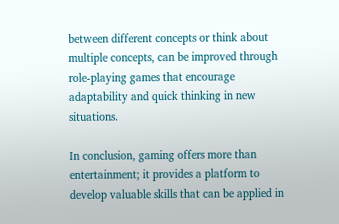between different concepts or think about multiple concepts, can be improved through role-playing games that encourage adaptability and quick thinking in new situations.

In conclusion, gaming offers more than entertainment; it provides a platform to develop valuable skills that can be applied in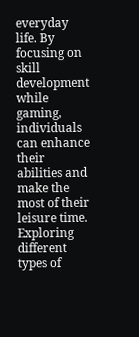everyday life. By focusing on skill development while gaming, individuals can enhance their abilities and make the most of their leisure time. Exploring different types of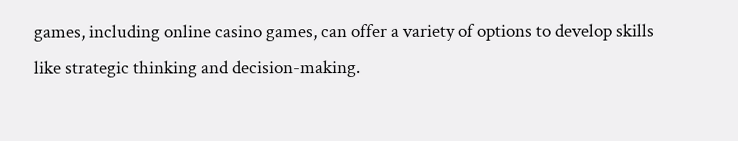games, including online casino games, can offer a variety of options to develop skills like strategic thinking and decision-making.